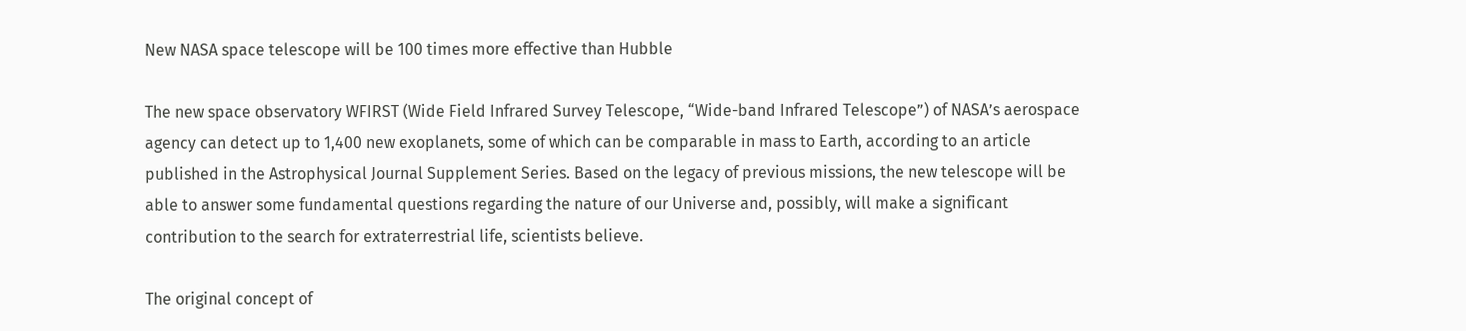New NASA space telescope will be 100 times more effective than Hubble

The new space observatory WFIRST (Wide Field Infrared Survey Telescope, “Wide-band Infrared Telescope”) of NASA’s aerospace agency can detect up to 1,400 new exoplanets, some of which can be comparable in mass to Earth, according to an article published in the Astrophysical Journal Supplement Series. Based on the legacy of previous missions, the new telescope will be able to answer some fundamental questions regarding the nature of our Universe and, possibly, will make a significant contribution to the search for extraterrestrial life, scientists believe.

The original concept of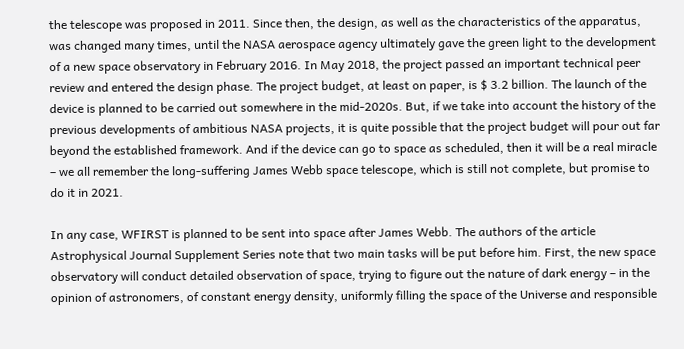the telescope was proposed in 2011. Since then, the design, as well as the characteristics of the apparatus, was changed many times, until the NASA aerospace agency ultimately gave the green light to the development of a new space observatory in February 2016. In May 2018, the project passed an important technical peer review and entered the design phase. The project budget, at least on paper, is $ 3.2 billion. The launch of the device is planned to be carried out somewhere in the mid-2020s. But, if we take into account the history of the previous developments of ambitious NASA projects, it is quite possible that the project budget will pour out far beyond the established framework. And if the device can go to space as scheduled, then it will be a real miracle – we all remember the long-suffering James Webb space telescope, which is still not complete, but promise to do it in 2021.

In any case, WFIRST is planned to be sent into space after James Webb. The authors of the article Astrophysical Journal Supplement Series note that two main tasks will be put before him. First, the new space observatory will conduct detailed observation of space, trying to figure out the nature of dark energy – in the opinion of astronomers, of constant energy density, uniformly filling the space of the Universe and responsible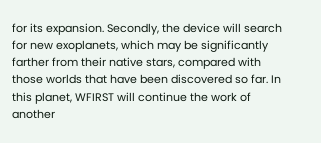for its expansion. Secondly, the device will search for new exoplanets, which may be significantly farther from their native stars, compared with those worlds that have been discovered so far. In this planet, WFIRST will continue the work of another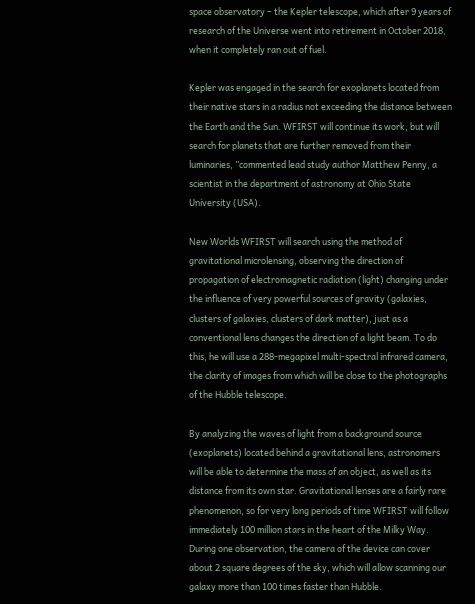space observatory – the Kepler telescope, which after 9 years of research of the Universe went into retirement in October 2018, when it completely ran out of fuel.

Kepler was engaged in the search for exoplanets located from their native stars in a radius not exceeding the distance between the Earth and the Sun. WFIRST will continue its work, but will search for planets that are further removed from their luminaries, ”commented lead study author Matthew Penny, a scientist in the department of astronomy at Ohio State University (USA).

New Worlds WFIRST will search using the method of gravitational microlensing, observing the direction of propagation of electromagnetic radiation (light) changing under the influence of very powerful sources of gravity (galaxies, clusters of galaxies, clusters of dark matter), just as a conventional lens changes the direction of a light beam. To do this, he will use a 288-megapixel multi-spectral infrared camera, the clarity of images from which will be close to the photographs of the Hubble telescope.

By analyzing the waves of light from a background source (exoplanets) located behind a gravitational lens, astronomers will be able to determine the mass of an object, as well as its distance from its own star. Gravitational lenses are a fairly rare phenomenon, so for very long periods of time WFIRST will follow immediately 100 million stars in the heart of the Milky Way. During one observation, the camera of the device can cover about 2 square degrees of the sky, which will allow scanning our galaxy more than 100 times faster than Hubble.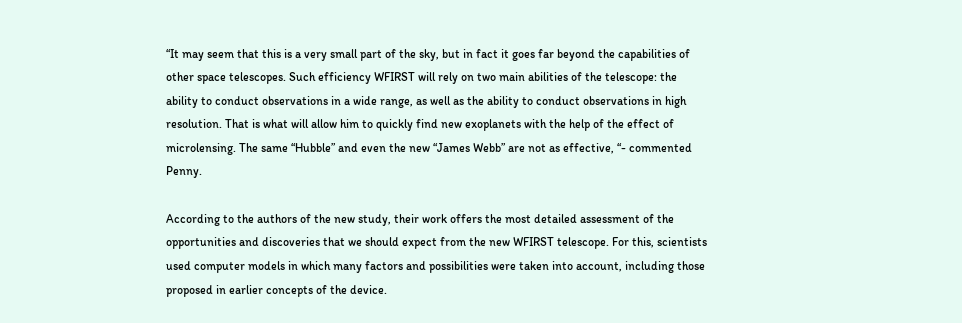“It may seem that this is a very small part of the sky, but in fact it goes far beyond the capabilities of other space telescopes. Such efficiency WFIRST will rely on two main abilities of the telescope: the ability to conduct observations in a wide range, as well as the ability to conduct observations in high resolution. That is what will allow him to quickly find new exoplanets with the help of the effect of microlensing. The same “Hubble” and even the new “James Webb” are not as effective, “- commented Penny.

According to the authors of the new study, their work offers the most detailed assessment of the opportunities and discoveries that we should expect from the new WFIRST telescope. For this, scientists used computer models in which many factors and possibilities were taken into account, including those proposed in earlier concepts of the device.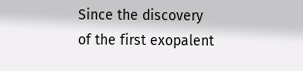Since the discovery of the first exopalent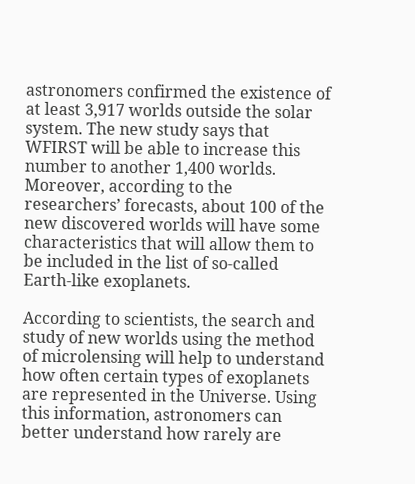astronomers confirmed the existence of at least 3,917 worlds outside the solar system. The new study says that WFIRST will be able to increase this number to another 1,400 worlds. Moreover, according to the researchers’ forecasts, about 100 of the new discovered worlds will have some characteristics that will allow them to be included in the list of so-called Earth-like exoplanets.

According to scientists, the search and study of new worlds using the method of microlensing will help to understand how often certain types of exoplanets are represented in the Universe. Using this information, astronomers can better understand how rarely are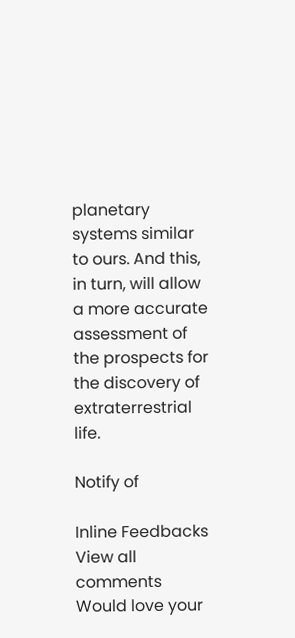planetary systems similar to ours. And this, in turn, will allow a more accurate assessment of the prospects for the discovery of extraterrestrial life.

Notify of

Inline Feedbacks
View all comments
Would love your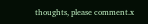thoughts, please comment.x